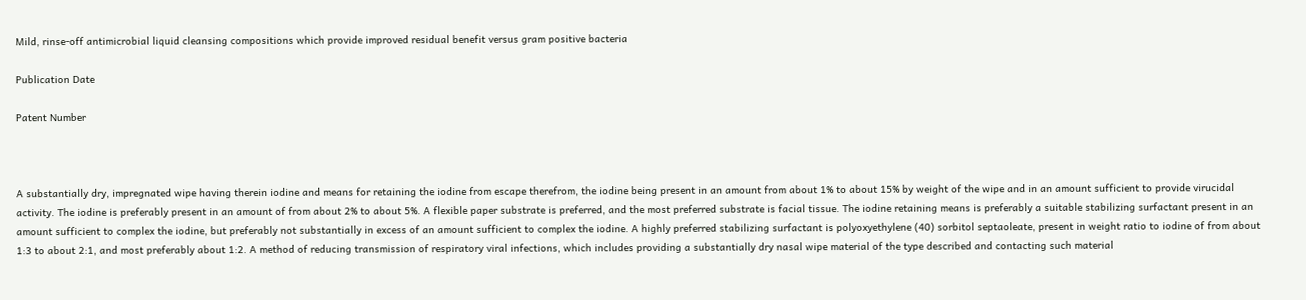Mild, rinse-off antimicrobial liquid cleansing compositions which provide improved residual benefit versus gram positive bacteria

Publication Date

Patent Number



A substantially dry, impregnated wipe having therein iodine and means for retaining the iodine from escape therefrom, the iodine being present in an amount from about 1% to about 15% by weight of the wipe and in an amount sufficient to provide virucidal activity. The iodine is preferably present in an amount of from about 2% to about 5%. A flexible paper substrate is preferred, and the most preferred substrate is facial tissue. The iodine retaining means is preferably a suitable stabilizing surfactant present in an amount sufficient to complex the iodine, but preferably not substantially in excess of an amount sufficient to complex the iodine. A highly preferred stabilizing surfactant is polyoxyethylene (40) sorbitol septaoleate, present in weight ratio to iodine of from about 1:3 to about 2:1, and most preferably about 1:2. A method of reducing transmission of respiratory viral infections, which includes providing a substantially dry nasal wipe material of the type described and contacting such material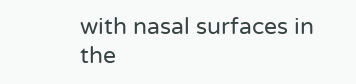with nasal surfaces in the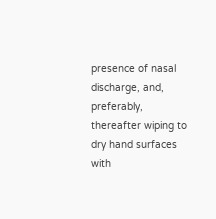presence of nasal discharge, and, preferably, thereafter wiping to dry hand surfaces with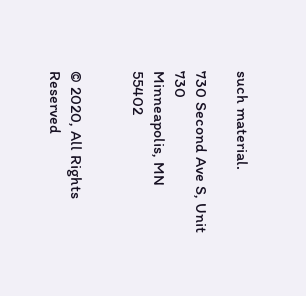such material.

730 Second Ave S, Unit 730
Minneapolis, MN 55402


© 2020, All Rights Reserved